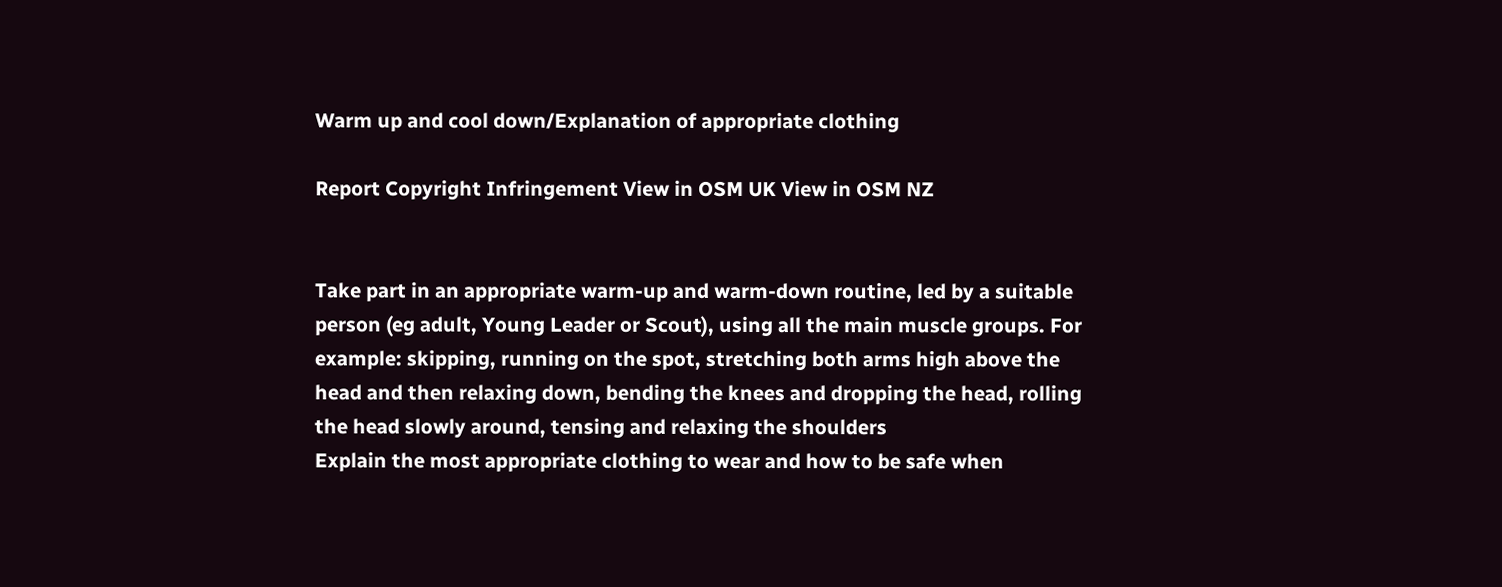Warm up and cool down/Explanation of appropriate clothing

Report Copyright Infringement View in OSM UK View in OSM NZ


Take part in an appropriate warm-up and warm-down routine, led by a suitable person (eg adult, Young Leader or Scout), using all the main muscle groups. For example: skipping, running on the spot, stretching both arms high above the head and then relaxing down, bending the knees and dropping the head, rolling the head slowly around, tensing and relaxing the shoulders
Explain the most appropriate clothing to wear and how to be safe when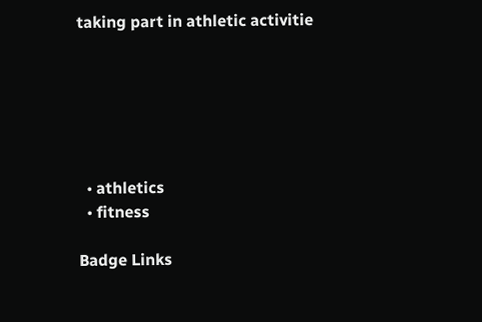taking part in athletic activitie






  • athletics
  • fitness

Badge Links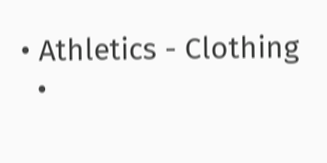• Athletics - Clothing
  •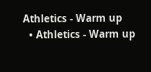Athletics - Warm up
  • Athletics - Warm up